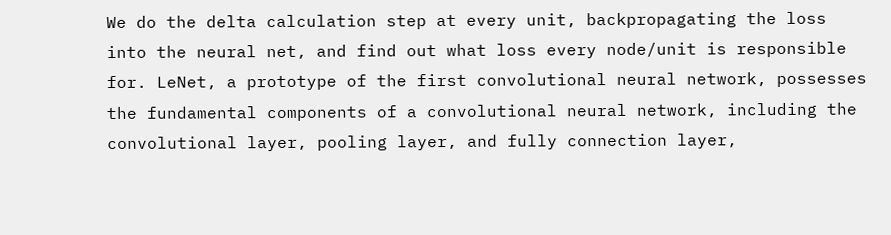We do the delta calculation step at every unit, backpropagating the loss into the neural net, and find out what loss every node/unit is responsible for. LeNet, a prototype of the first convolutional neural network, possesses the fundamental components of a convolutional neural network, including the convolutional layer, pooling layer, and fully connection layer,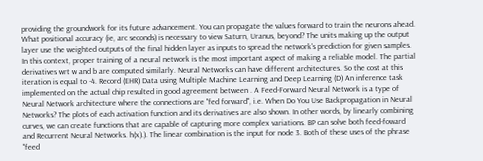providing the groundwork for its future advancement. You can propagate the values forward to train the neurons ahead. What positional accuracy (ie, arc seconds) is necessary to view Saturn, Uranus, beyond? The units making up the output layer use the weighted outputs of the final hidden layer as inputs to spread the network's prediction for given samples. In this context, proper training of a neural network is the most important aspect of making a reliable model. The partial derivatives wrt w and b are computed similarly. Neural Networks can have different architectures. So the cost at this iteration is equal to -4. Record (EHR) Data using Multiple Machine Learning and Deep Learning (D) An inference task implemented on the actual chip resulted in good agreement between . A Feed-Forward Neural Network is a type of Neural Network architecture where the connections are "fed forward", i.e. When Do You Use Backpropagation in Neural Networks? The plots of each activation function and its derivatives are also shown. In other words, by linearly combining curves, we can create functions that are capable of capturing more complex variations. BP can solve both feed-foward and Recurrent Neural Networks. h(x).). The linear combination is the input for node 3. Both of these uses of the phrase "feed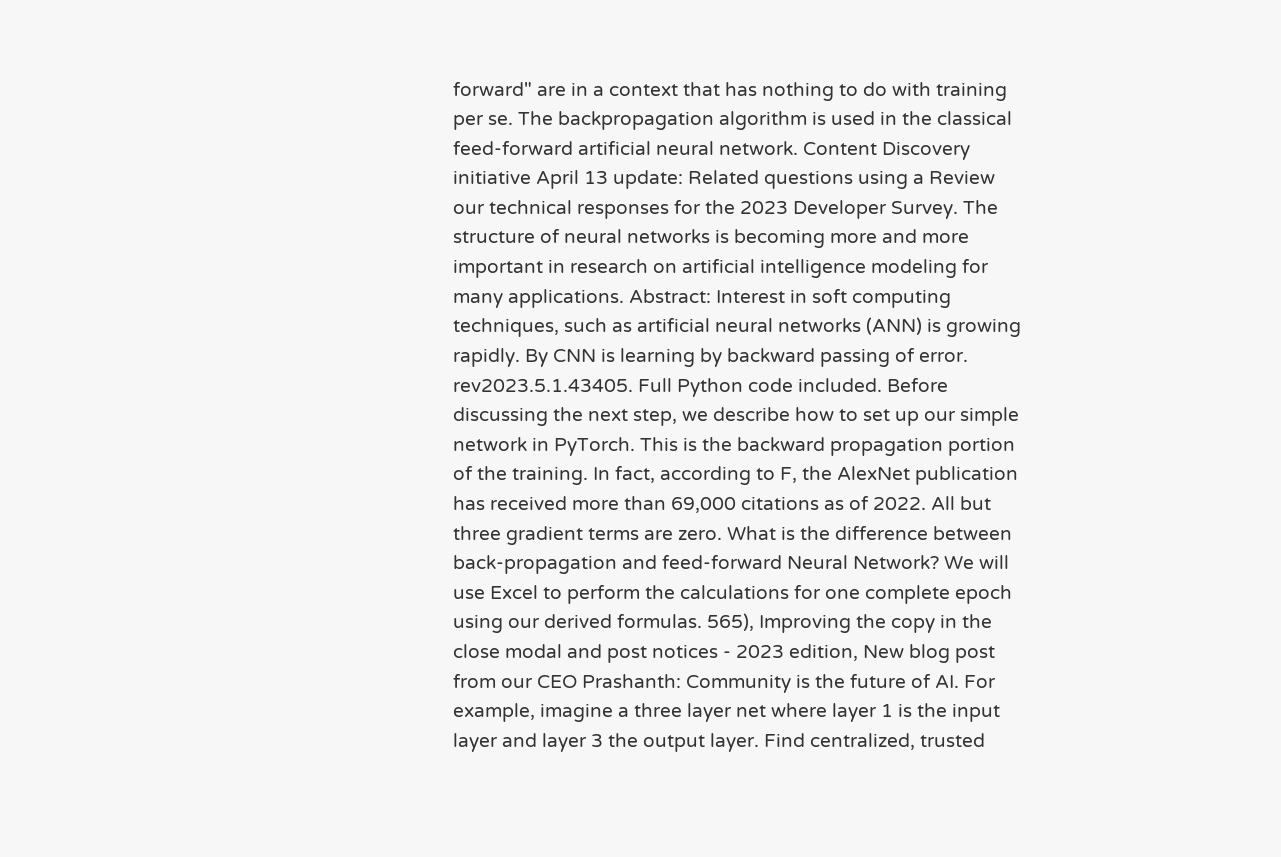forward" are in a context that has nothing to do with training per se. The backpropagation algorithm is used in the classical feed-forward artificial neural network. Content Discovery initiative April 13 update: Related questions using a Review our technical responses for the 2023 Developer Survey. The structure of neural networks is becoming more and more important in research on artificial intelligence modeling for many applications. Abstract: Interest in soft computing techniques, such as artificial neural networks (ANN) is growing rapidly. By CNN is learning by backward passing of error. rev2023.5.1.43405. Full Python code included. Before discussing the next step, we describe how to set up our simple network in PyTorch. This is the backward propagation portion of the training. In fact, according to F, the AlexNet publication has received more than 69,000 citations as of 2022. All but three gradient terms are zero. What is the difference between back-propagation and feed-forward Neural Network? We will use Excel to perform the calculations for one complete epoch using our derived formulas. 565), Improving the copy in the close modal and post notices - 2023 edition, New blog post from our CEO Prashanth: Community is the future of AI. For example, imagine a three layer net where layer 1 is the input layer and layer 3 the output layer. Find centralized, trusted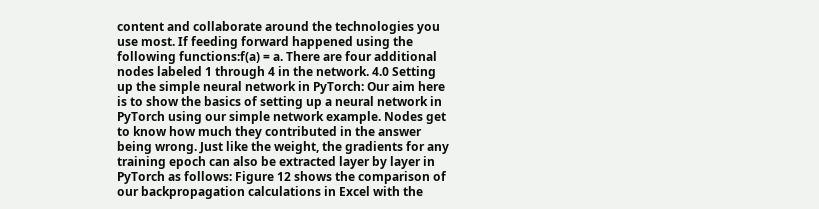content and collaborate around the technologies you use most. If feeding forward happened using the following functions:f(a) = a. There are four additional nodes labeled 1 through 4 in the network. 4.0 Setting up the simple neural network in PyTorch: Our aim here is to show the basics of setting up a neural network in PyTorch using our simple network example. Nodes get to know how much they contributed in the answer being wrong. Just like the weight, the gradients for any training epoch can also be extracted layer by layer in PyTorch as follows: Figure 12 shows the comparison of our backpropagation calculations in Excel with the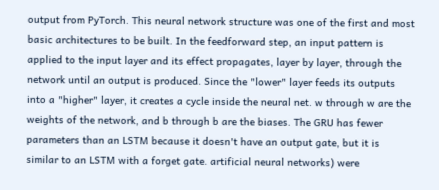output from PyTorch. This neural network structure was one of the first and most basic architectures to be built. In the feedforward step, an input pattern is applied to the input layer and its effect propagates, layer by layer, through the network until an output is produced. Since the "lower" layer feeds its outputs into a "higher" layer, it creates a cycle inside the neural net. w through w are the weights of the network, and b through b are the biases. The GRU has fewer parameters than an LSTM because it doesn't have an output gate, but it is similar to an LSTM with a forget gate. artificial neural networks) were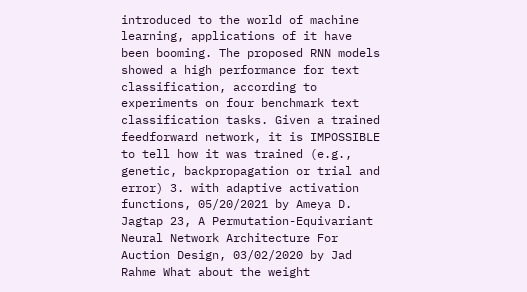introduced to the world of machine learning, applications of it have been booming. The proposed RNN models showed a high performance for text classification, according to experiments on four benchmark text classification tasks. Given a trained feedforward network, it is IMPOSSIBLE to tell how it was trained (e.g., genetic, backpropagation or trial and error) 3. with adaptive activation functions, 05/20/2021 by Ameya D. Jagtap 23, A Permutation-Equivariant Neural Network Architecture For Auction Design, 03/02/2020 by Jad Rahme What about the weight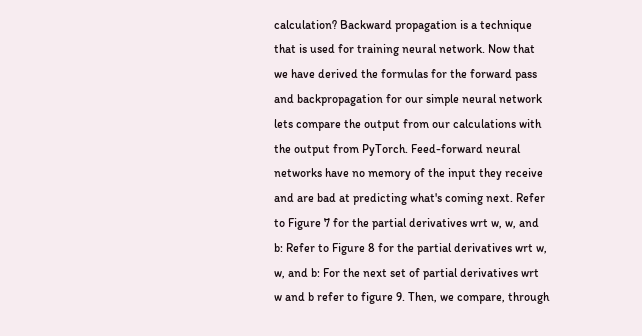calculation? Backward propagation is a technique that is used for training neural network. Now that we have derived the formulas for the forward pass and backpropagation for our simple neural network lets compare the output from our calculations with the output from PyTorch. Feed-forward neural networks have no memory of the input they receive and are bad at predicting what's coming next. Refer to Figure 7 for the partial derivatives wrt w, w, and b: Refer to Figure 8 for the partial derivatives wrt w, w, and b: For the next set of partial derivatives wrt w and b refer to figure 9. Then, we compare, through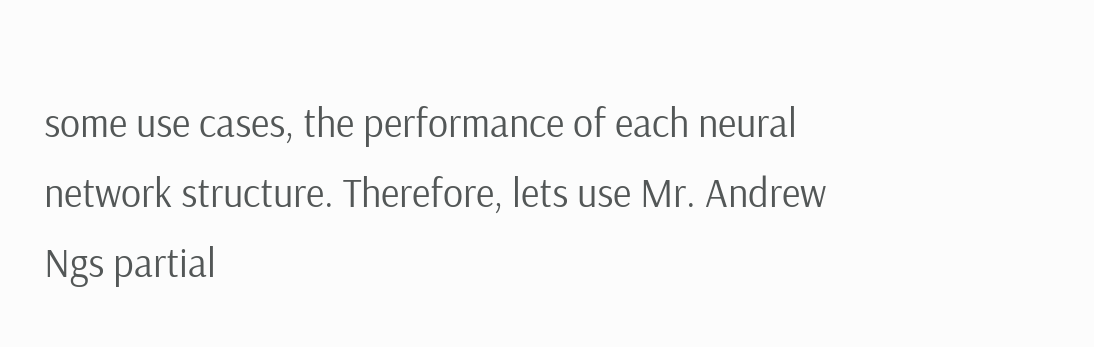some use cases, the performance of each neural network structure. Therefore, lets use Mr. Andrew Ngs partial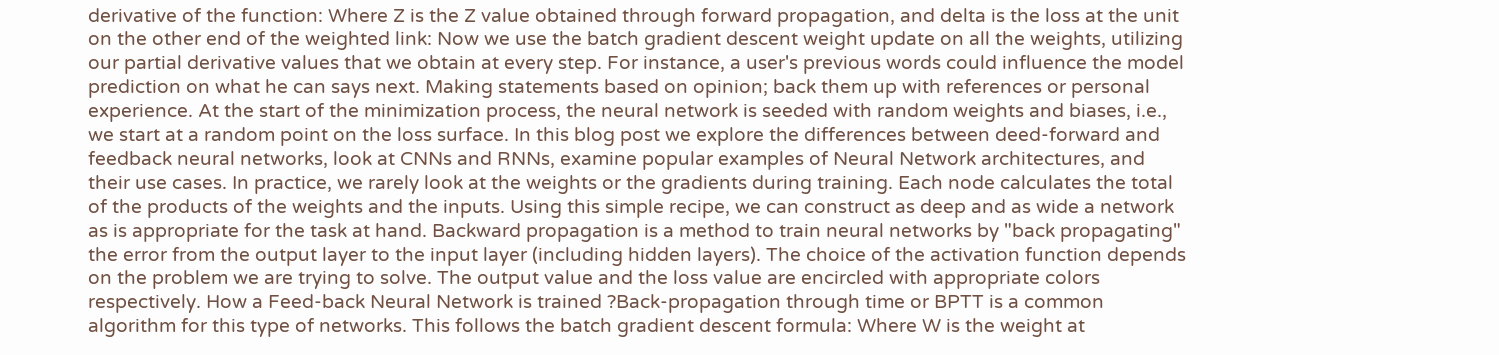derivative of the function: Where Z is the Z value obtained through forward propagation, and delta is the loss at the unit on the other end of the weighted link: Now we use the batch gradient descent weight update on all the weights, utilizing our partial derivative values that we obtain at every step. For instance, a user's previous words could influence the model prediction on what he can says next. Making statements based on opinion; back them up with references or personal experience. At the start of the minimization process, the neural network is seeded with random weights and biases, i.e., we start at a random point on the loss surface. In this blog post we explore the differences between deed-forward and feedback neural networks, look at CNNs and RNNs, examine popular examples of Neural Network architectures, and their use cases. In practice, we rarely look at the weights or the gradients during training. Each node calculates the total of the products of the weights and the inputs. Using this simple recipe, we can construct as deep and as wide a network as is appropriate for the task at hand. Backward propagation is a method to train neural networks by "back propagating" the error from the output layer to the input layer (including hidden layers). The choice of the activation function depends on the problem we are trying to solve. The output value and the loss value are encircled with appropriate colors respectively. How a Feed-back Neural Network is trained ?Back-propagation through time or BPTT is a common algorithm for this type of networks. This follows the batch gradient descent formula: Where W is the weight at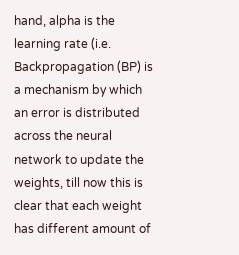hand, alpha is the learning rate (i.e. Backpropagation (BP) is a mechanism by which an error is distributed across the neural network to update the weights, till now this is clear that each weight has different amount of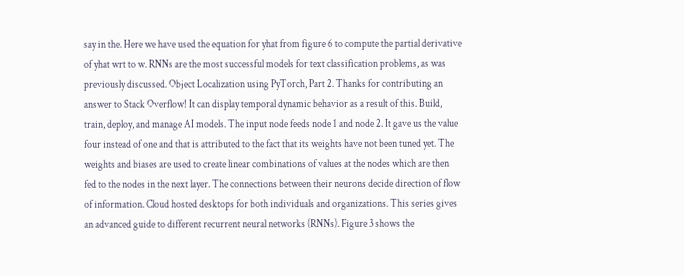say in the. Here we have used the equation for yhat from figure 6 to compute the partial derivative of yhat wrt to w. RNNs are the most successful models for text classification problems, as was previously discussed. Object Localization using PyTorch, Part 2. Thanks for contributing an answer to Stack Overflow! It can display temporal dynamic behavior as a result of this. Build, train, deploy, and manage AI models. The input node feeds node 1 and node 2. It gave us the value four instead of one and that is attributed to the fact that its weights have not been tuned yet. The weights and biases are used to create linear combinations of values at the nodes which are then fed to the nodes in the next layer. The connections between their neurons decide direction of flow of information. Cloud hosted desktops for both individuals and organizations. This series gives an advanced guide to different recurrent neural networks (RNNs). Figure 3 shows the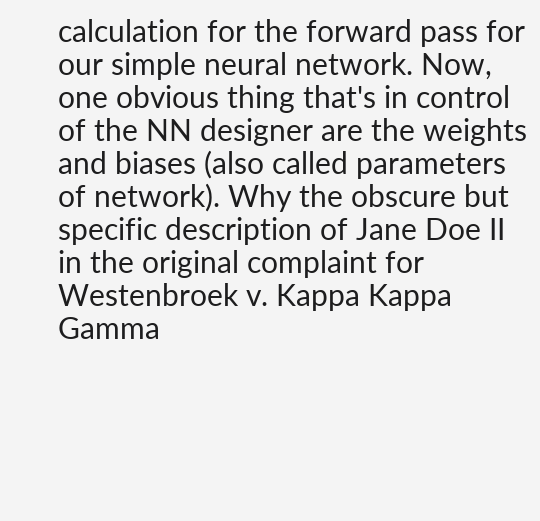calculation for the forward pass for our simple neural network. Now, one obvious thing that's in control of the NN designer are the weights and biases (also called parameters of network). Why the obscure but specific description of Jane Doe II in the original complaint for Westenbroek v. Kappa Kappa Gamma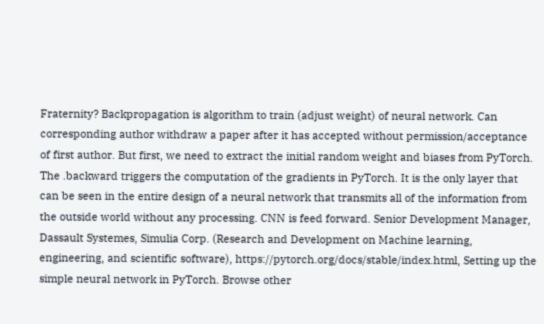Fraternity? Backpropagation is algorithm to train (adjust weight) of neural network. Can corresponding author withdraw a paper after it has accepted without permission/acceptance of first author. But first, we need to extract the initial random weight and biases from PyTorch. The .backward triggers the computation of the gradients in PyTorch. It is the only layer that can be seen in the entire design of a neural network that transmits all of the information from the outside world without any processing. CNN is feed forward. Senior Development Manager, Dassault Systemes, Simulia Corp. (Research and Development on Machine learning, engineering, and scientific software), https://pytorch.org/docs/stable/index.html, Setting up the simple neural network in PyTorch. Browse other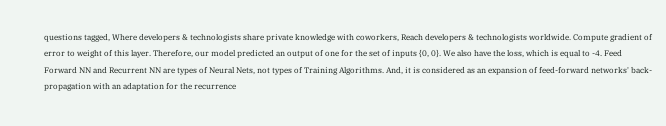questions tagged, Where developers & technologists share private knowledge with coworkers, Reach developers & technologists worldwide. Compute gradient of error to weight of this layer. Therefore, our model predicted an output of one for the set of inputs {0, 0}. We also have the loss, which is equal to -4. Feed Forward NN and Recurrent NN are types of Neural Nets, not types of Training Algorithms. And, it is considered as an expansion of feed-forward networks' back-propagation with an adaptation for the recurrence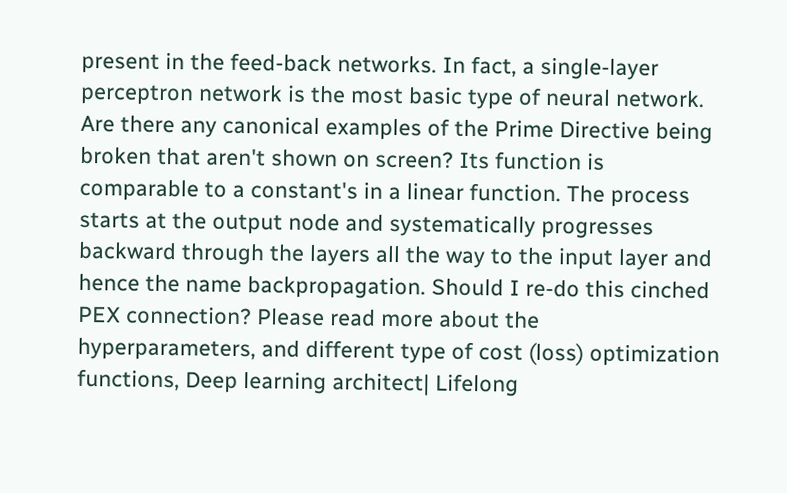present in the feed-back networks. In fact, a single-layer perceptron network is the most basic type of neural network. Are there any canonical examples of the Prime Directive being broken that aren't shown on screen? Its function is comparable to a constant's in a linear function. The process starts at the output node and systematically progresses backward through the layers all the way to the input layer and hence the name backpropagation. Should I re-do this cinched PEX connection? Please read more about the hyperparameters, and different type of cost (loss) optimization functions, Deep learning architect| Lifelong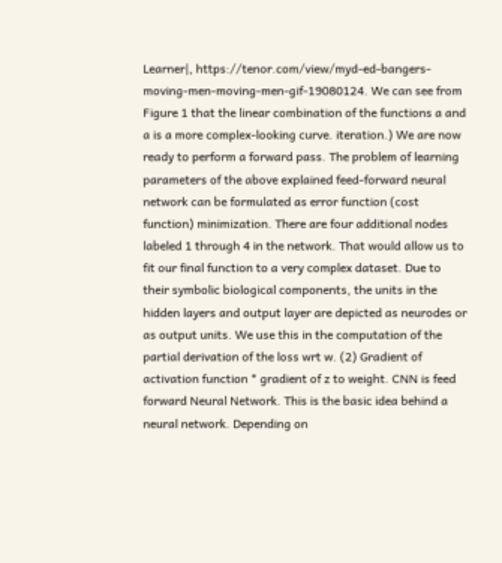Learner|, https://tenor.com/view/myd-ed-bangers-moving-men-moving-men-gif-19080124. We can see from Figure 1 that the linear combination of the functions a and a is a more complex-looking curve. iteration.) We are now ready to perform a forward pass. The problem of learning parameters of the above explained feed-forward neural network can be formulated as error function (cost function) minimization. There are four additional nodes labeled 1 through 4 in the network. That would allow us to fit our final function to a very complex dataset. Due to their symbolic biological components, the units in the hidden layers and output layer are depicted as neurodes or as output units. We use this in the computation of the partial derivation of the loss wrt w. (2) Gradient of activation function * gradient of z to weight. CNN is feed forward Neural Network. This is the basic idea behind a neural network. Depending on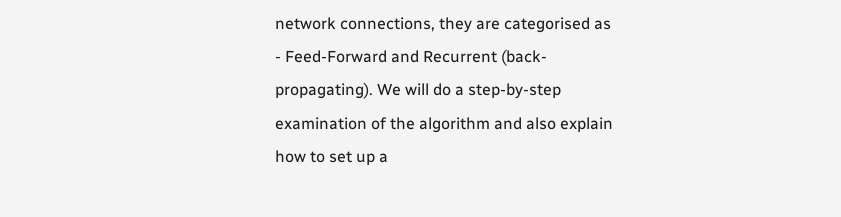network connections, they are categorised as - Feed-Forward and Recurrent (back-propagating). We will do a step-by-step examination of the algorithm and also explain how to set up a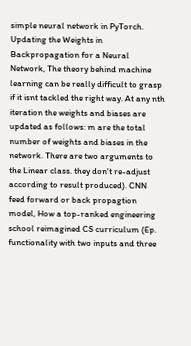simple neural network in PyTorch. Updating the Weights in Backpropagation for a Neural Network, The theory behind machine learning can be really difficult to grasp if it isnt tackled the right way. At any nth iteration the weights and biases are updated as follows: m are the total number of weights and biases in the network. There are two arguments to the Linear class. they don't re-adjust according to result produced). CNN feed forward or back propagtion model, How a top-ranked engineering school reimagined CS curriculum (Ep. functionality with two inputs and three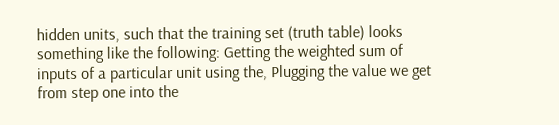hidden units, such that the training set (truth table) looks something like the following: Getting the weighted sum of inputs of a particular unit using the, Plugging the value we get from step one into the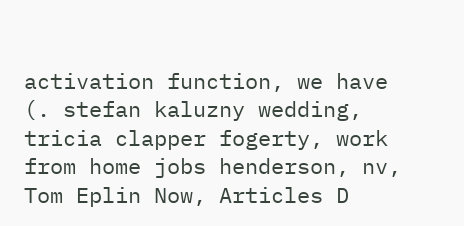activation function, we have (. stefan kaluzny wedding, tricia clapper fogerty, work from home jobs henderson, nv,
Tom Eplin Now, Articles D